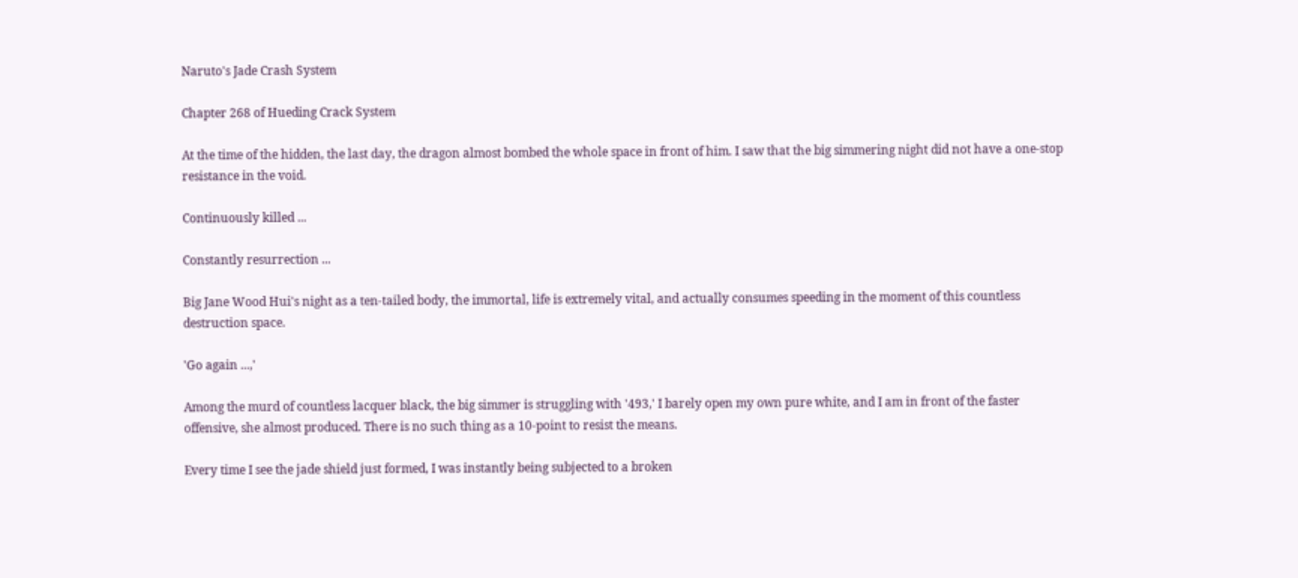Naruto's Jade Crash System

Chapter 268 of Hueding Crack System

At the time of the hidden, the last day, the dragon almost bombed the whole space in front of him. I saw that the big simmering night did not have a one-stop resistance in the void.

Continuously killed ...

Constantly resurrection ...

Big Jane Wood Hui's night as a ten-tailed body, the immortal, life is extremely vital, and actually consumes speeding in the moment of this countless destruction space.

'Go again ...,'

Among the murd of countless lacquer black, the big simmer is struggling with '493,' I barely open my own pure white, and I am in front of the faster offensive, she almost produced. There is no such thing as a 10-point to resist the means.

Every time I see the jade shield just formed, I was instantly being subjected to a broken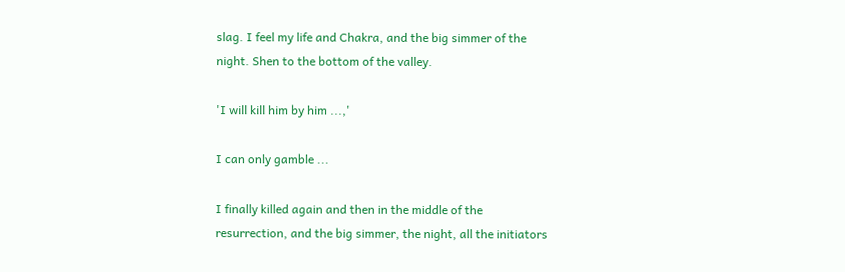slag. I feel my life and Chakra, and the big simmer of the night. Shen to the bottom of the valley.

'I will kill him by him ...,'

I can only gamble ...

I finally killed again and then in the middle of the resurrection, and the big simmer, the night, all the initiators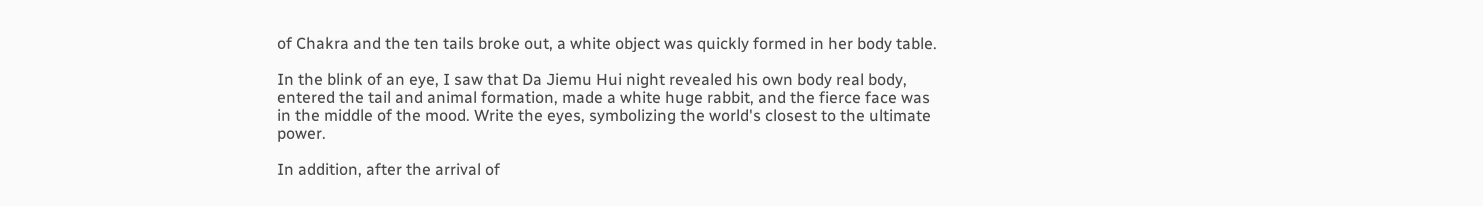of Chakra and the ten tails broke out, a white object was quickly formed in her body table.

In the blink of an eye, I saw that Da Jiemu Hui night revealed his own body real body, entered the tail and animal formation, made a white huge rabbit, and the fierce face was in the middle of the mood. Write the eyes, symbolizing the world's closest to the ultimate power.

In addition, after the arrival of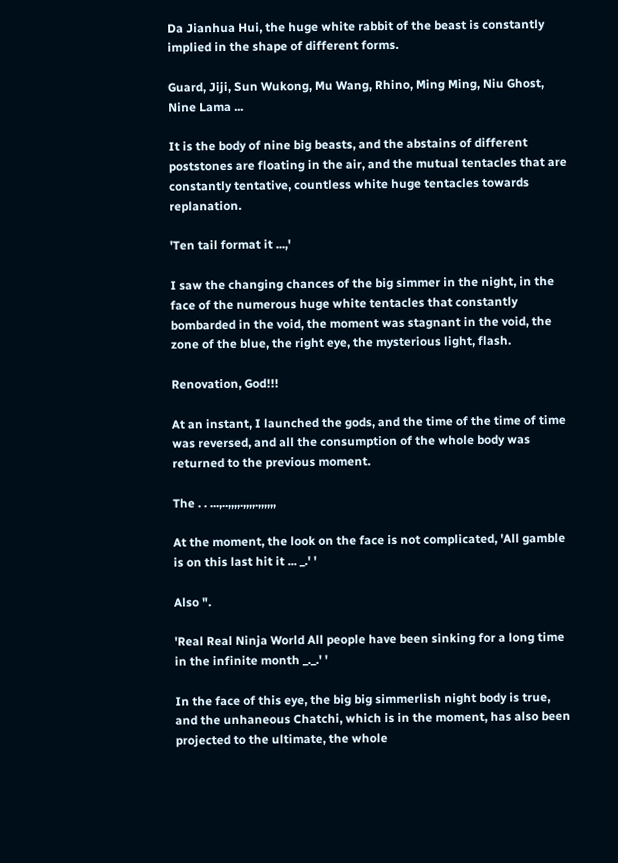Da Jianhua Hui, the huge white rabbit of the beast is constantly implied in the shape of different forms.

Guard, Jiji, Sun Wukong, Mu Wang, Rhino, Ming Ming, Niu Ghost, Nine Lama ...

It is the body of nine big beasts, and the abstains of different poststones are floating in the air, and the mutual tentacles that are constantly tentative, countless white huge tentacles towards replanation.

'Ten tail format it ...,'

I saw the changing chances of the big simmer in the night, in the face of the numerous huge white tentacles that constantly bombarded in the void, the moment was stagnant in the void, the zone of the blue, the right eye, the mysterious light, flash.

Renovation, God!!!

At an instant, I launched the gods, and the time of the time of time was reversed, and all the consumption of the whole body was returned to the previous moment.

The . . ...,..,,,,.,,,,.,,,,,,

At the moment, the look on the face is not complicated, 'All gamble is on this last hit it ... _.' '

Also ".

'Real Real Ninja World All people have been sinking for a long time in the infinite month _._.' '

In the face of this eye, the big big simmerlish night body is true, and the unhaneous Chatchi, which is in the moment, has also been projected to the ultimate, the whole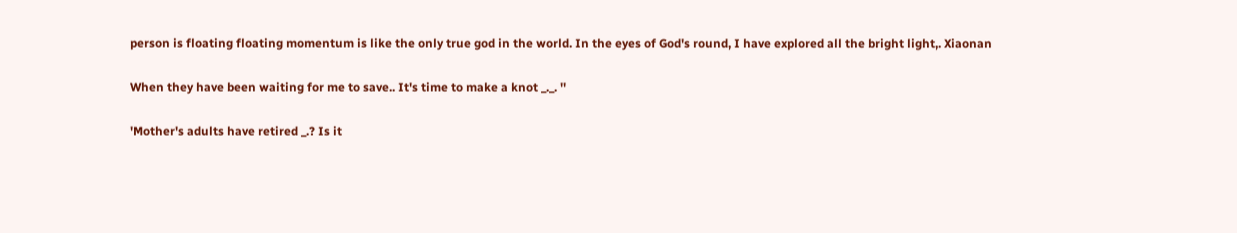person is floating floating momentum is like the only true god in the world. In the eyes of God's round, I have explored all the bright light,. Xiaonan

When they have been waiting for me to save.. It's time to make a knot _._. ''

'Mother's adults have retired _.? Is it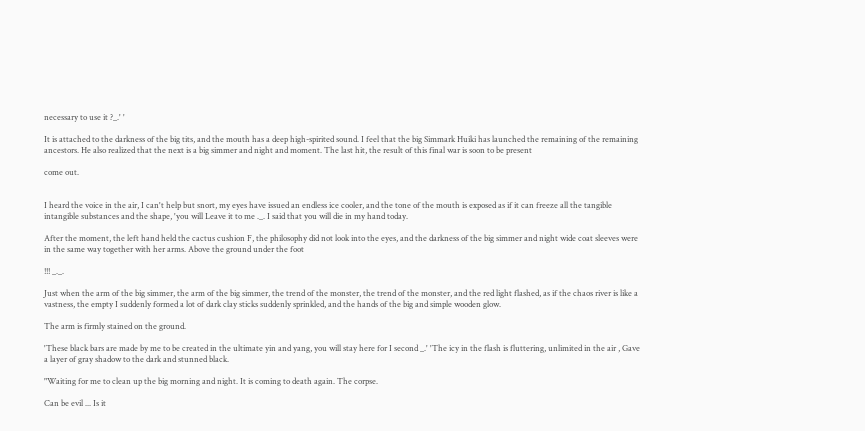necessary to use it ?_.' '

It is attached to the darkness of the big tits, and the mouth has a deep high-spirited sound. I feel that the big Simmark Huiki has launched the remaining of the remaining ancestors. He also realized that the next is a big simmer and night and moment. The last hit, the result of this final war is soon to be present

come out.


I heard the voice in the air, I can't help but snort, my eyes have issued an endless ice cooler, and the tone of the mouth is exposed as if it can freeze all the tangible intangible substances and the shape, 'you will Leave it to me ._. I said that you will die in my hand today.

After the moment, the left hand held the cactus cushion F, the philosophy did not look into the eyes, and the darkness of the big simmer and night wide coat sleeves were in the same way together with her arms. Above the ground under the foot

!!! _._.

Just when the arm of the big simmer, the arm of the big simmer, the trend of the monster, the trend of the monster, and the red light flashed, as if the chaos river is like a vastness, the empty I suddenly formed a lot of dark clay sticks suddenly sprinkled, and the hands of the big and simple wooden glow.

The arm is firmly stained on the ground.

'These black bars are made by me to be created in the ultimate yin and yang, you will stay here for I second _.' 'The icy in the flash is fluttering, unlimited in the air , Gave a layer of gray shadow to the dark and stunned black.

"Waiting for me to clean up the big morning and night. It is coming to death again. The corpse.

Can be evil ... Is it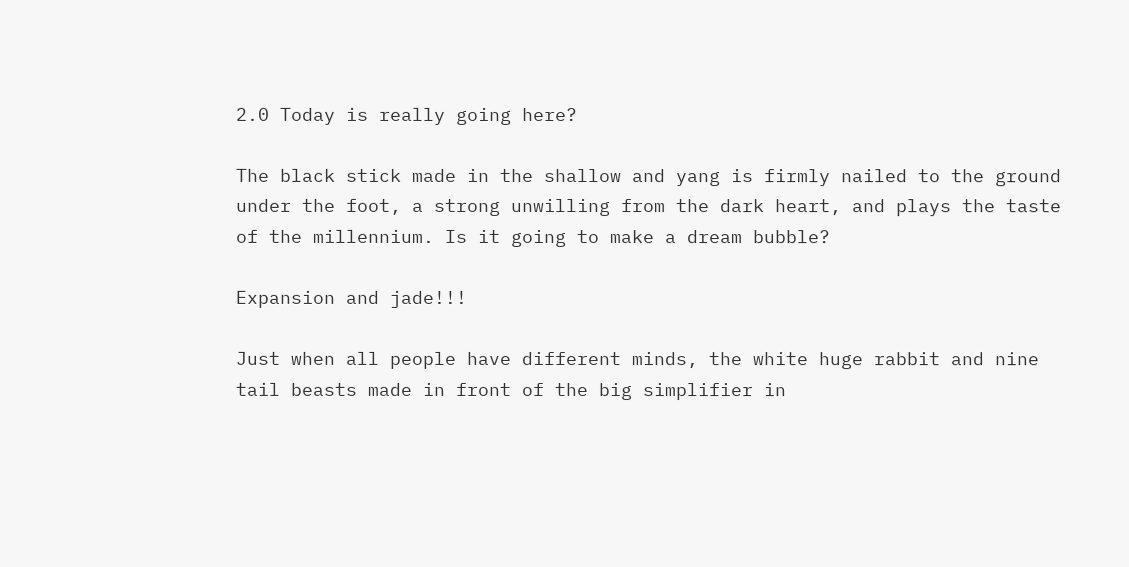2.0 Today is really going here?

The black stick made in the shallow and yang is firmly nailed to the ground under the foot, a strong unwilling from the dark heart, and plays the taste of the millennium. Is it going to make a dream bubble?

Expansion and jade!!!

Just when all people have different minds, the white huge rabbit and nine tail beasts made in front of the big simplifier in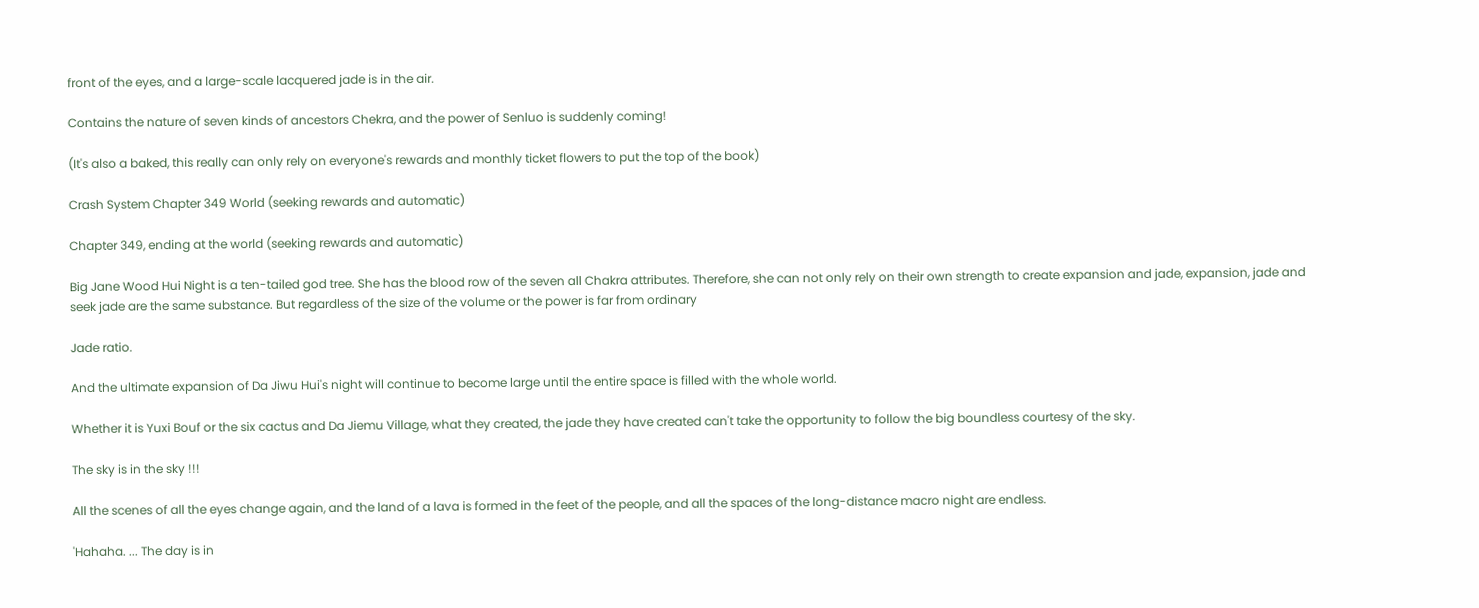front of the eyes, and a large-scale lacquered jade is in the air.

Contains the nature of seven kinds of ancestors Chekra, and the power of Senluo is suddenly coming!

(It's also a baked, this really can only rely on everyone's rewards and monthly ticket flowers to put the top of the book)

Crash System Chapter 349 World (seeking rewards and automatic)

Chapter 349, ending at the world (seeking rewards and automatic)

Big Jane Wood Hui Night is a ten-tailed god tree. She has the blood row of the seven all Chakra attributes. Therefore, she can not only rely on their own strength to create expansion and jade, expansion, jade and seek jade are the same substance. But regardless of the size of the volume or the power is far from ordinary

Jade ratio.

And the ultimate expansion of Da Jiwu Hui's night will continue to become large until the entire space is filled with the whole world.

Whether it is Yuxi Bouf or the six cactus and Da Jiemu Village, what they created, the jade they have created can't take the opportunity to follow the big boundless courtesy of the sky.

The sky is in the sky !!!

All the scenes of all the eyes change again, and the land of a lava is formed in the feet of the people, and all the spaces of the long-distance macro night are endless.

'Hahaha. ... The day is in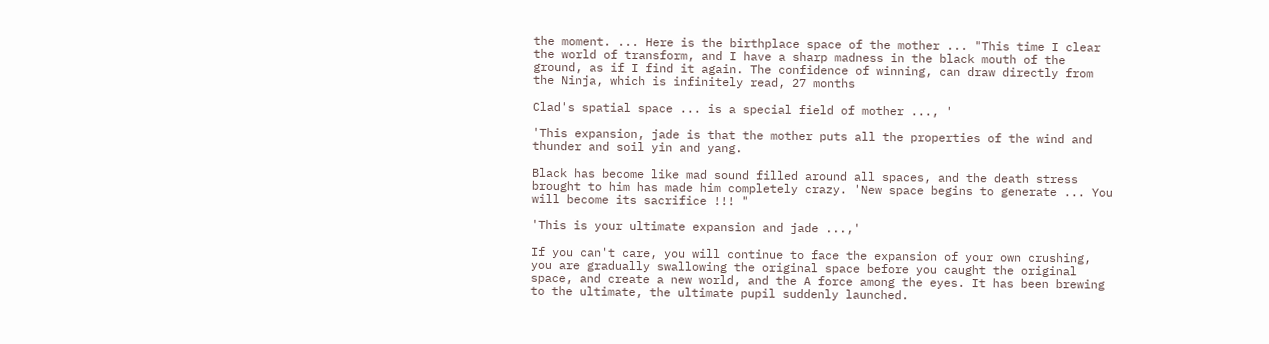the moment. ... Here is the birthplace space of the mother ... "This time I clear the world of transform, and I have a sharp madness in the black mouth of the ground, as if I find it again. The confidence of winning, can draw directly from the Ninja, which is infinitely read, 27 months

Clad's spatial space ... is a special field of mother ..., '

'This expansion, jade is that the mother puts all the properties of the wind and thunder and soil yin and yang.

Black has become like mad sound filled around all spaces, and the death stress brought to him has made him completely crazy. 'New space begins to generate ... You will become its sacrifice !!! "

'This is your ultimate expansion and jade ...,'

If you can't care, you will continue to face the expansion of your own crushing, you are gradually swallowing the original space before you caught the original space, and create a new world, and the A force among the eyes. It has been brewing to the ultimate, the ultimate pupil suddenly launched.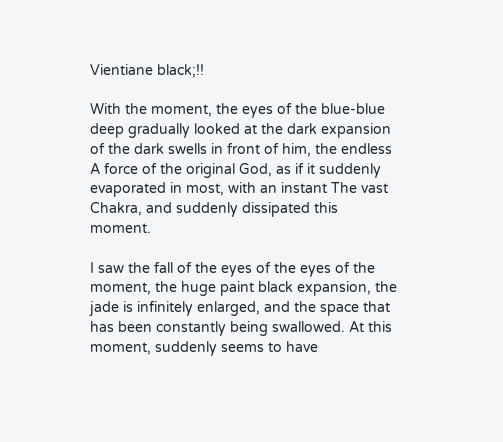Vientiane black;!!

With the moment, the eyes of the blue-blue deep gradually looked at the dark expansion of the dark swells in front of him, the endless A force of the original God, as if it suddenly evaporated in most, with an instant The vast Chakra, and suddenly dissipated this moment.

I saw the fall of the eyes of the eyes of the moment, the huge paint black expansion, the jade is infinitely enlarged, and the space that has been constantly being swallowed. At this moment, suddenly seems to have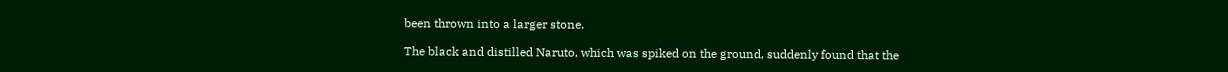been thrown into a larger stone.

The black and distilled Naruto, which was spiked on the ground, suddenly found that the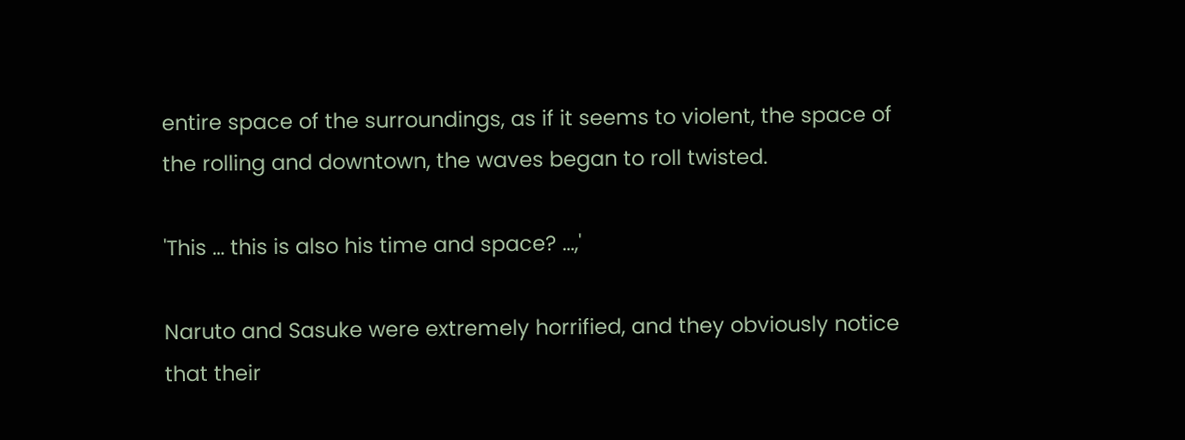entire space of the surroundings, as if it seems to violent, the space of the rolling and downtown, the waves began to roll twisted.

'This ... this is also his time and space? ...,'

Naruto and Sasuke were extremely horrified, and they obviously notice that their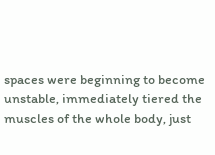spaces were beginning to become unstable, immediately tiered the muscles of the whole body, just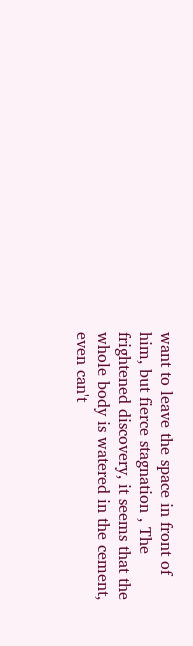want to leave the space in front of him, but fierce stagnation , The frightened discovery, it seems that the whole body is watered in the cement, even can't